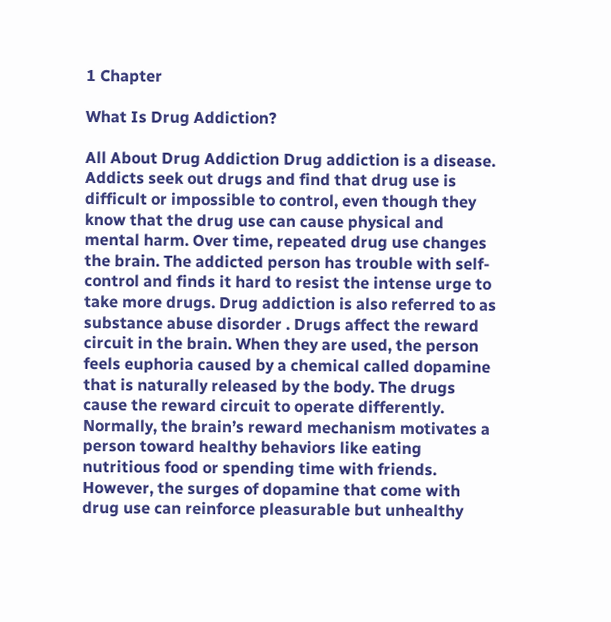1 Chapter

What Is Drug Addiction?

All About Drug Addiction Drug addiction is a disease. Addicts seek out drugs and find that drug use is difficult or impossible to control, even though they know that the drug use can cause physical and mental harm. Over time, repeated drug use changes the brain. The addicted person has trouble with self-control and finds it hard to resist the intense urge to take more drugs. Drug addiction is also referred to as substance abuse disorder . Drugs affect the reward circuit in the brain. When they are used, the person feels euphoria caused by a chemical called dopamine that is naturally released by the body. The drugs cause the reward circuit to operate differently. Normally, the brain’s reward mechanism motivates a person toward healthy behaviors like eating nutritious food or spending time with friends. However, the surges of dopamine that come with drug use can reinforce pleasurable but unhealthy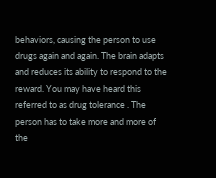behaviors, causing the person to use drugs again and again. The brain adapts and reduces its ability to respond to the reward. You may have heard this referred to as drug tolerance . The person has to take more and more of the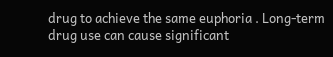drug to achieve the same euphoria . Long-term drug use can cause significant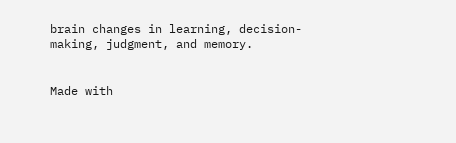brain changes in learning, decision-making, judgment, and memory.


Made with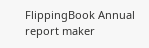FlippingBook Annual report maker